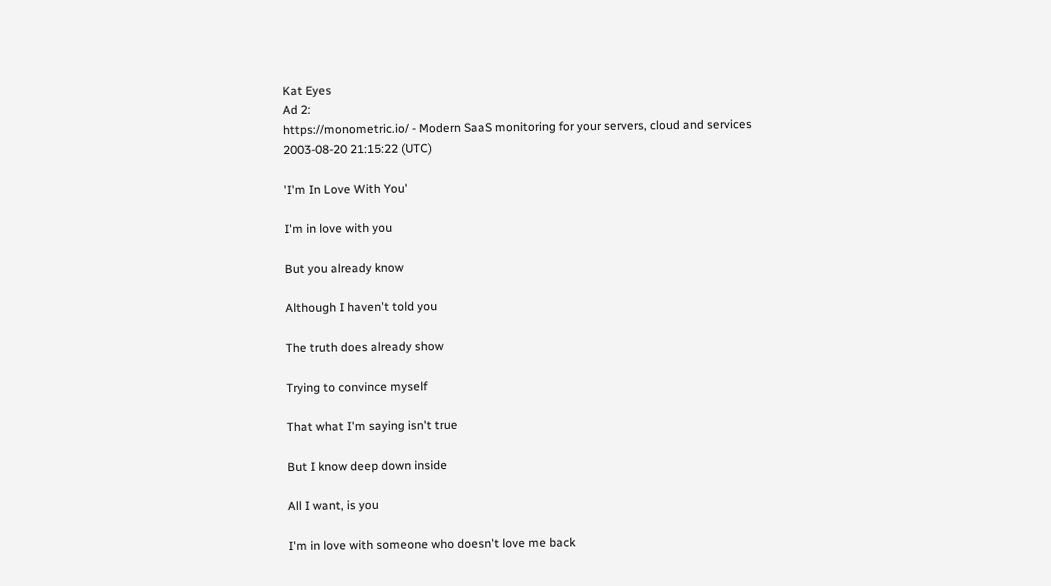Kat Eyes
Ad 2:
https://monometric.io/ - Modern SaaS monitoring for your servers, cloud and services
2003-08-20 21:15:22 (UTC)

'I'm In Love With You'

I'm in love with you

But you already know

Although I haven't told you

The truth does already show

Trying to convince myself

That what I'm saying isn't true

But I know deep down inside

All I want, is you

I'm in love with someone who doesn't love me back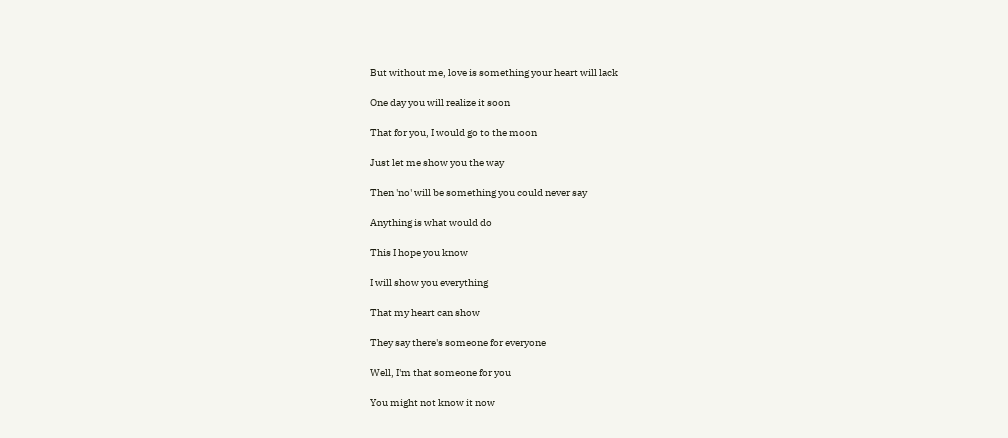But without me, love is something your heart will lack

One day you will realize it soon

That for you, I would go to the moon

Just let me show you the way

Then 'no' will be something you could never say

Anything is what would do

This I hope you know

I will show you everything

That my heart can show

They say there's someone for everyone

Well, I'm that someone for you

You might not know it now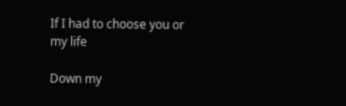If I had to choose you or my life

Down my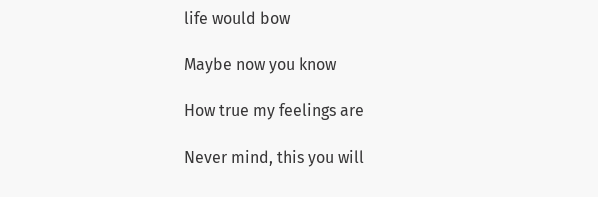life would bow

Maybe now you know

How true my feelings are

Never mind, this you will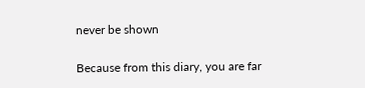never be shown

Because from this diary, you are far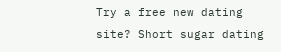Try a free new dating site? Short sugar dating